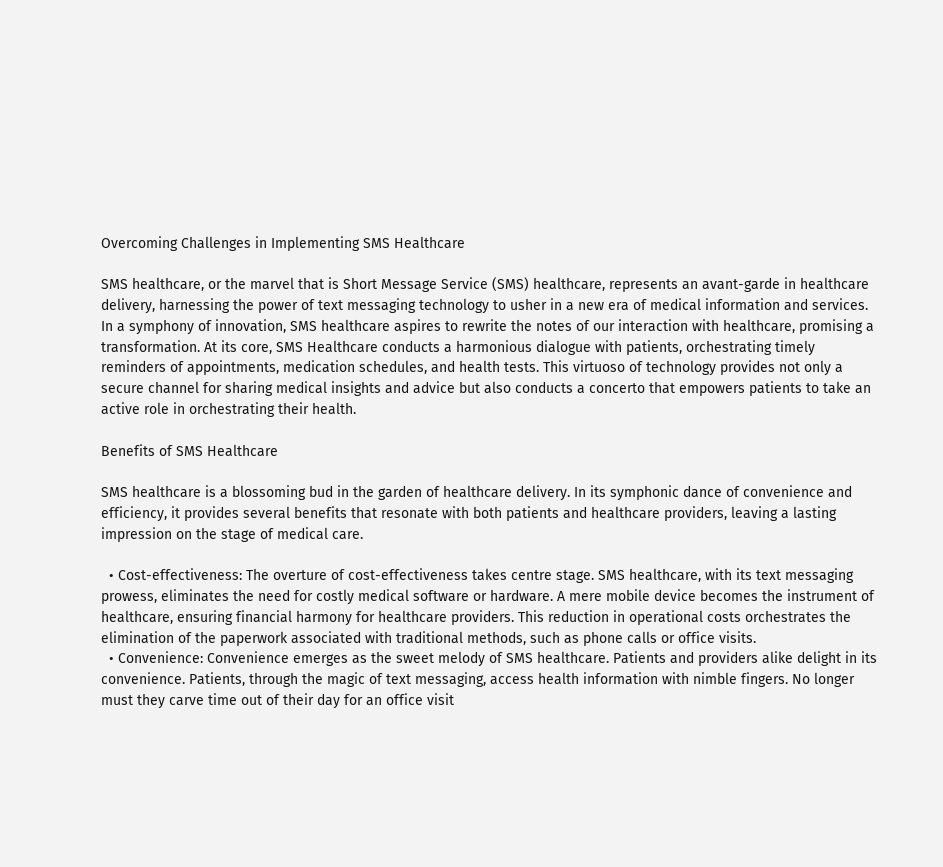Overcoming Challenges in Implementing SMS Healthcare

SMS healthcare, or the marvel that is Short Message Service (SMS) healthcare, represents an avant-garde in healthcare delivery, harnessing the power of text messaging technology to usher in a new era of medical information and services. In a symphony of innovation, SMS healthcare aspires to rewrite the notes of our interaction with healthcare, promising a transformation. At its core, SMS Healthcare conducts a harmonious dialogue with patients, orchestrating timely reminders of appointments, medication schedules, and health tests. This virtuoso of technology provides not only a secure channel for sharing medical insights and advice but also conducts a concerto that empowers patients to take an active role in orchestrating their health.

Benefits of SMS Healthcare

SMS healthcare is a blossoming bud in the garden of healthcare delivery. In its symphonic dance of convenience and efficiency, it provides several benefits that resonate with both patients and healthcare providers, leaving a lasting impression on the stage of medical care.

  • Cost-effectiveness: The overture of cost-effectiveness takes centre stage. SMS healthcare, with its text messaging prowess, eliminates the need for costly medical software or hardware. A mere mobile device becomes the instrument of healthcare, ensuring financial harmony for healthcare providers. This reduction in operational costs orchestrates the elimination of the paperwork associated with traditional methods, such as phone calls or office visits.
  • Convenience: Convenience emerges as the sweet melody of SMS healthcare. Patients and providers alike delight in its convenience. Patients, through the magic of text messaging, access health information with nimble fingers. No longer must they carve time out of their day for an office visit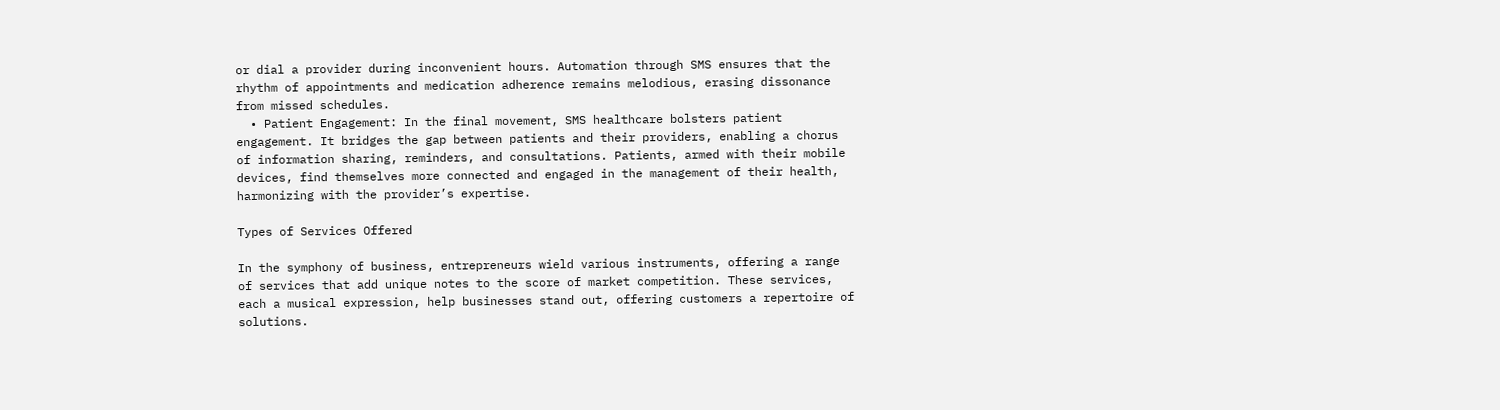or dial a provider during inconvenient hours. Automation through SMS ensures that the rhythm of appointments and medication adherence remains melodious, erasing dissonance from missed schedules.
  • Patient Engagement: In the final movement, SMS healthcare bolsters patient engagement. It bridges the gap between patients and their providers, enabling a chorus of information sharing, reminders, and consultations. Patients, armed with their mobile devices, find themselves more connected and engaged in the management of their health, harmonizing with the provider’s expertise.

Types of Services Offered

In the symphony of business, entrepreneurs wield various instruments, offering a range of services that add unique notes to the score of market competition. These services, each a musical expression, help businesses stand out, offering customers a repertoire of solutions.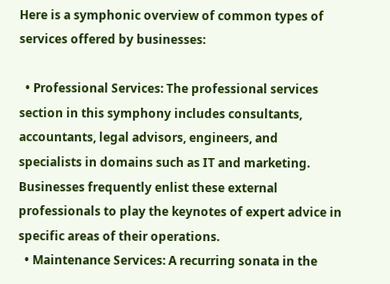Here is a symphonic overview of common types of services offered by businesses:

  • Professional Services: The professional services section in this symphony includes consultants, accountants, legal advisors, engineers, and specialists in domains such as IT and marketing. Businesses frequently enlist these external professionals to play the keynotes of expert advice in specific areas of their operations.
  • Maintenance Services: A recurring sonata in the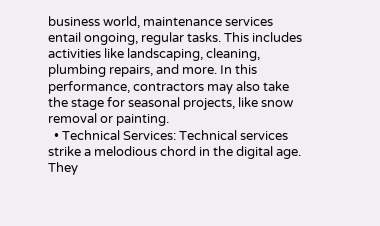business world, maintenance services entail ongoing, regular tasks. This includes activities like landscaping, cleaning, plumbing repairs, and more. In this performance, contractors may also take the stage for seasonal projects, like snow removal or painting.
  • Technical Services: Technical services strike a melodious chord in the digital age. They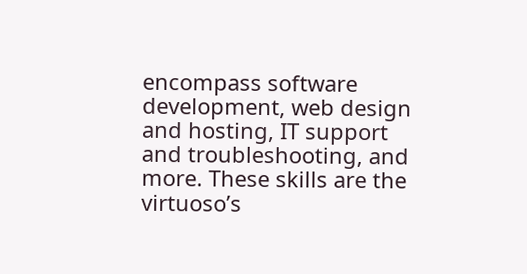encompass software development, web design and hosting, IT support and troubleshooting, and more. These skills are the virtuoso’s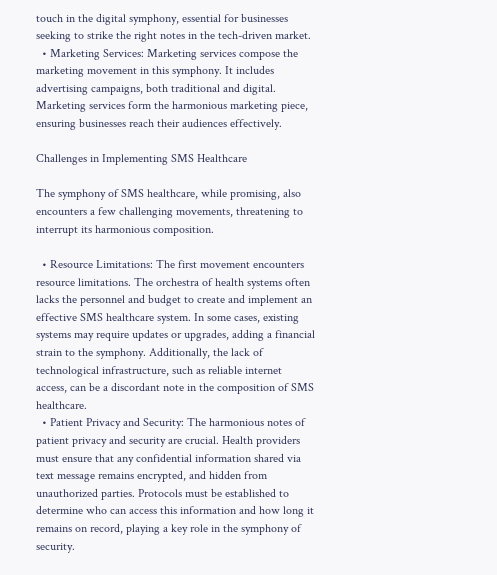touch in the digital symphony, essential for businesses seeking to strike the right notes in the tech-driven market.
  • Marketing Services: Marketing services compose the marketing movement in this symphony. It includes advertising campaigns, both traditional and digital. Marketing services form the harmonious marketing piece, ensuring businesses reach their audiences effectively.

Challenges in Implementing SMS Healthcare

The symphony of SMS healthcare, while promising, also encounters a few challenging movements, threatening to interrupt its harmonious composition.

  • Resource Limitations: The first movement encounters resource limitations. The orchestra of health systems often lacks the personnel and budget to create and implement an effective SMS healthcare system. In some cases, existing systems may require updates or upgrades, adding a financial strain to the symphony. Additionally, the lack of technological infrastructure, such as reliable internet access, can be a discordant note in the composition of SMS healthcare.
  • Patient Privacy and Security: The harmonious notes of patient privacy and security are crucial. Health providers must ensure that any confidential information shared via text message remains encrypted, and hidden from unauthorized parties. Protocols must be established to determine who can access this information and how long it remains on record, playing a key role in the symphony of security.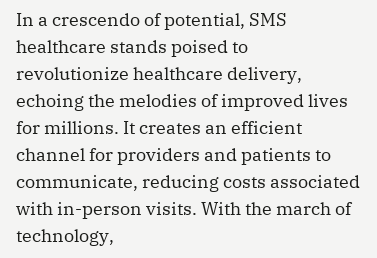In a crescendo of potential, SMS healthcare stands poised to revolutionize healthcare delivery, echoing the melodies of improved lives for millions. It creates an efficient channel for providers and patients to communicate, reducing costs associated with in-person visits. With the march of technology,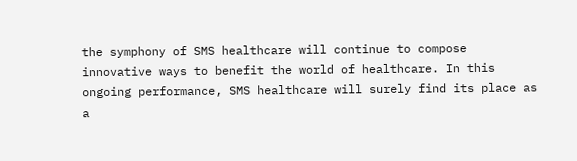the symphony of SMS healthcare will continue to compose innovative ways to benefit the world of healthcare. In this ongoing performance, SMS healthcare will surely find its place as a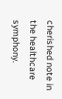cherished note in the healthcare symphony.